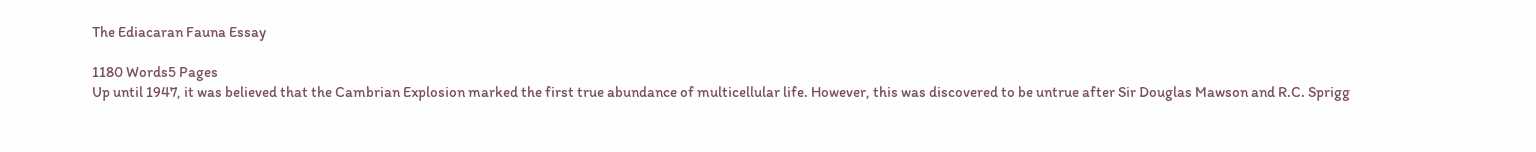The Ediacaran Fauna Essay

1180 Words5 Pages
Up until 1947, it was believed that the Cambrian Explosion marked the first true abundance of multicellular life. However, this was discovered to be untrue after Sir Douglas Mawson and R.C. Sprigg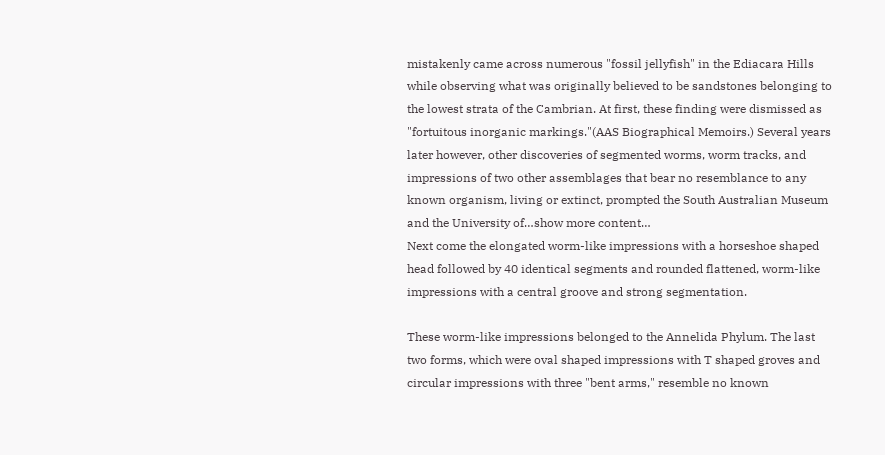mistakenly came across numerous "fossil jellyfish" in the Ediacara Hills while observing what was originally believed to be sandstones belonging to the lowest strata of the Cambrian. At first, these finding were dismissed as "fortuitous inorganic markings."(AAS Biographical Memoirs.) Several years later however, other discoveries of segmented worms, worm tracks, and impressions of two other assemblages that bear no resemblance to any known organism, living or extinct, prompted the South Australian Museum and the University of…show more content…
Next come the elongated worm-like impressions with a horseshoe shaped head followed by 40 identical segments and rounded flattened, worm-like impressions with a central groove and strong segmentation.

These worm-like impressions belonged to the Annelida Phylum. The last two forms, which were oval shaped impressions with T shaped groves and circular impressions with three "bent arms," resemble no known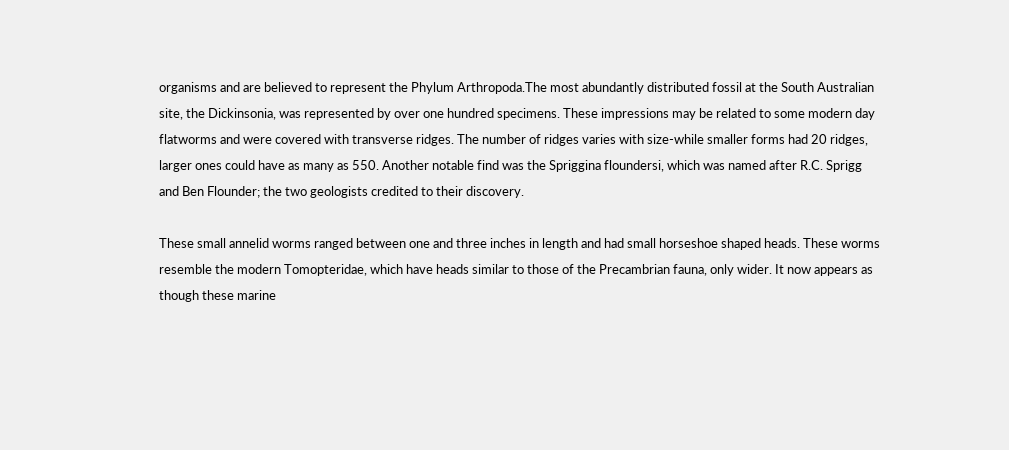organisms and are believed to represent the Phylum Arthropoda.The most abundantly distributed fossil at the South Australian site, the Dickinsonia, was represented by over one hundred specimens. These impressions may be related to some modern day flatworms and were covered with transverse ridges. The number of ridges varies with size-while smaller forms had 20 ridges, larger ones could have as many as 550. Another notable find was the Spriggina floundersi, which was named after R.C. Sprigg and Ben Flounder; the two geologists credited to their discovery.

These small annelid worms ranged between one and three inches in length and had small horseshoe shaped heads. These worms resemble the modern Tomopteridae, which have heads similar to those of the Precambrian fauna, only wider. It now appears as though these marine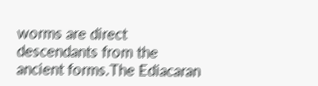worms are direct descendants from the ancient forms.The Ediacaran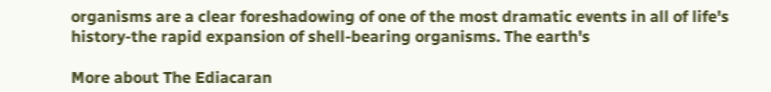organisms are a clear foreshadowing of one of the most dramatic events in all of life's history-the rapid expansion of shell-bearing organisms. The earth's

More about The Ediacaran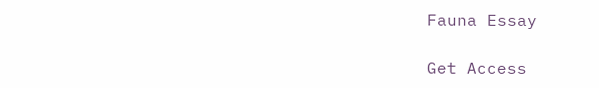Fauna Essay

Get Access